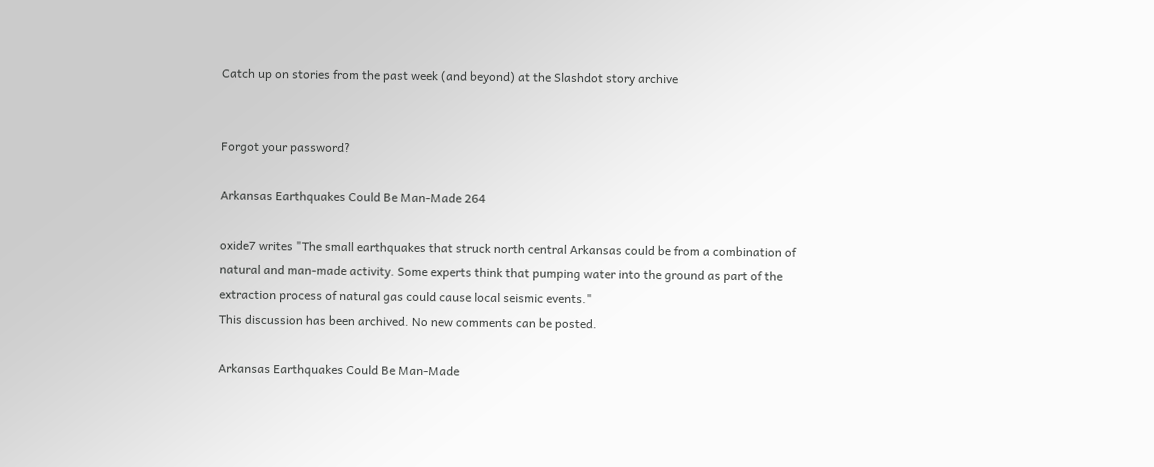Catch up on stories from the past week (and beyond) at the Slashdot story archive


Forgot your password?

Arkansas Earthquakes Could Be Man-Made 264

oxide7 writes "The small earthquakes that struck north central Arkansas could be from a combination of natural and man-made activity. Some experts think that pumping water into the ground as part of the extraction process of natural gas could cause local seismic events."
This discussion has been archived. No new comments can be posted.

Arkansas Earthquakes Could Be Man-Made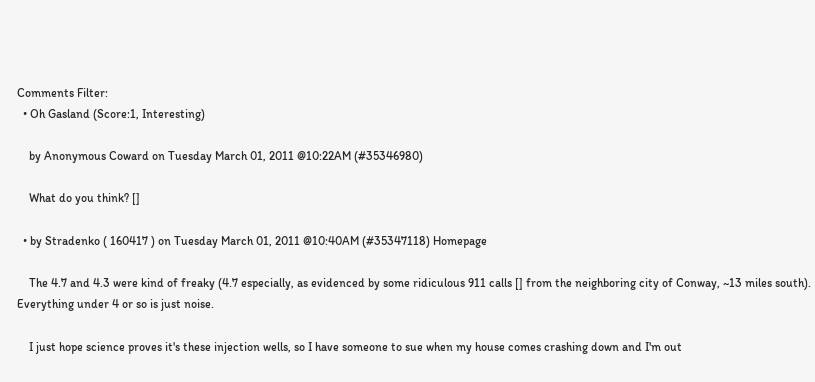Comments Filter:
  • Oh Gasland (Score:1, Interesting)

    by Anonymous Coward on Tuesday March 01, 2011 @10:22AM (#35346980)

    What do you think? []

  • by Stradenko ( 160417 ) on Tuesday March 01, 2011 @10:40AM (#35347118) Homepage

    The 4.7 and 4.3 were kind of freaky (4.7 especially, as evidenced by some ridiculous 911 calls [] from the neighboring city of Conway, ~13 miles south). Everything under 4 or so is just noise.

    I just hope science proves it's these injection wells, so I have someone to sue when my house comes crashing down and I'm out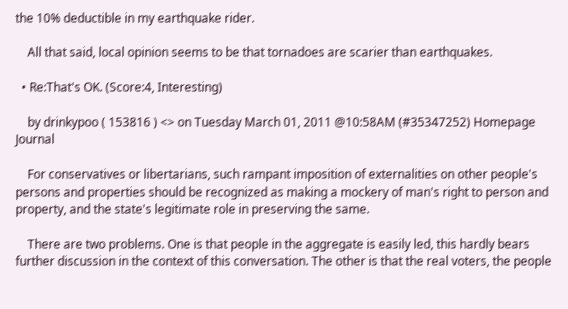the 10% deductible in my earthquake rider.

    All that said, local opinion seems to be that tornadoes are scarier than earthquakes.

  • Re:That's OK. (Score:4, Interesting)

    by drinkypoo ( 153816 ) <> on Tuesday March 01, 2011 @10:58AM (#35347252) Homepage Journal

    For conservatives or libertarians, such rampant imposition of externalities on other people's persons and properties should be recognized as making a mockery of man's right to person and property, and the state's legitimate role in preserving the same.

    There are two problems. One is that people in the aggregate is easily led, this hardly bears further discussion in the context of this conversation. The other is that the real voters, the people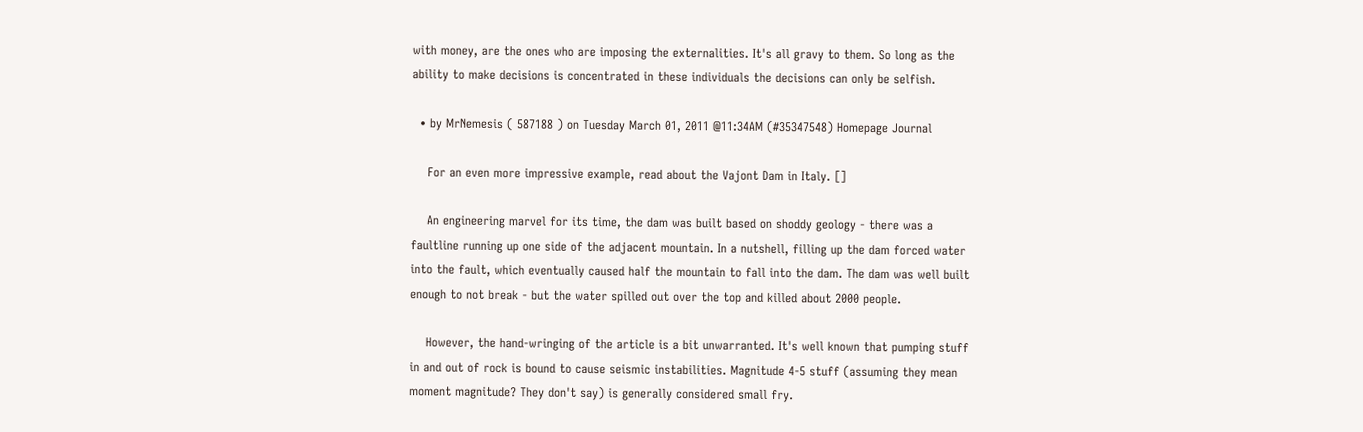with money, are the ones who are imposing the externalities. It's all gravy to them. So long as the ability to make decisions is concentrated in these individuals the decisions can only be selfish.

  • by MrNemesis ( 587188 ) on Tuesday March 01, 2011 @11:34AM (#35347548) Homepage Journal

    For an even more impressive example, read about the Vajont Dam in Italy. []

    An engineering marvel for its time, the dam was built based on shoddy geology - there was a faultline running up one side of the adjacent mountain. In a nutshell, filling up the dam forced water into the fault, which eventually caused half the mountain to fall into the dam. The dam was well built enough to not break - but the water spilled out over the top and killed about 2000 people.

    However, the hand-wringing of the article is a bit unwarranted. It's well known that pumping stuff in and out of rock is bound to cause seismic instabilities. Magnitude 4-5 stuff (assuming they mean moment magnitude? They don't say) is generally considered small fry.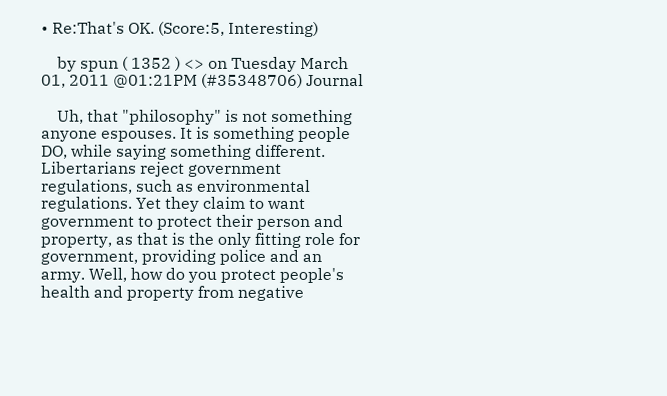• Re:That's OK. (Score:5, Interesting)

    by spun ( 1352 ) <> on Tuesday March 01, 2011 @01:21PM (#35348706) Journal

    Uh, that "philosophy" is not something anyone espouses. It is something people DO, while saying something different. Libertarians reject government regulations, such as environmental regulations. Yet they claim to want government to protect their person and property, as that is the only fitting role for government, providing police and an army. Well, how do you protect people's health and property from negative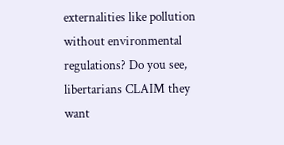externalities like pollution without environmental regulations? Do you see, libertarians CLAIM they want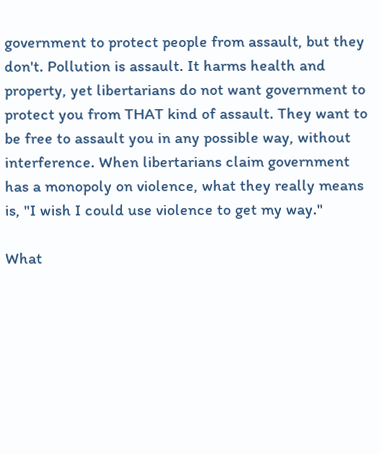government to protect people from assault, but they don't. Pollution is assault. It harms health and property, yet libertarians do not want government to protect you from THAT kind of assault. They want to be free to assault you in any possible way, without interference. When libertarians claim government has a monopoly on violence, what they really means is, "I wish I could use violence to get my way."

What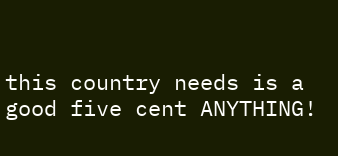this country needs is a good five cent ANYTHING!